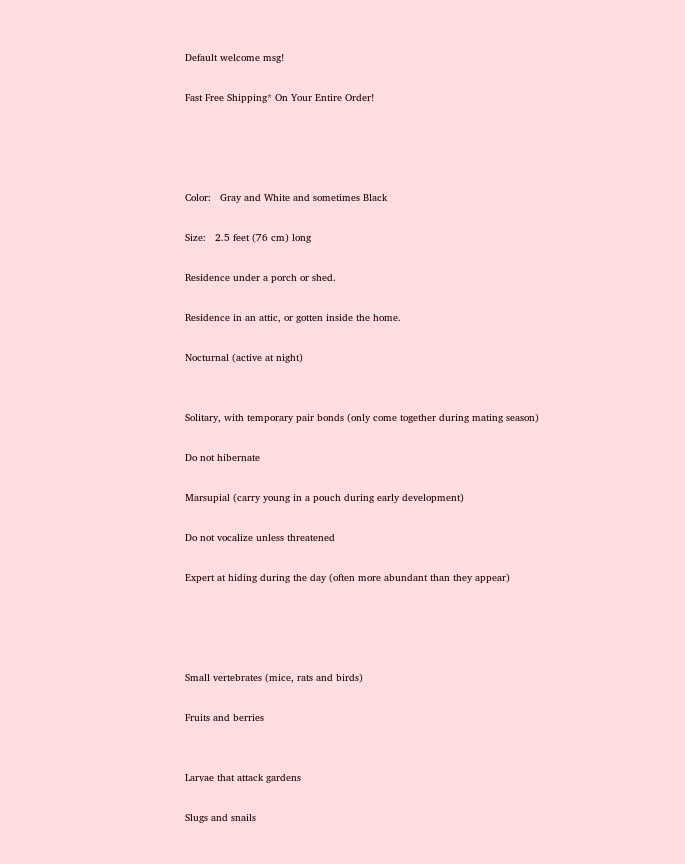Default welcome msg!

Fast Free Shipping* On Your Entire Order!




Color:   Gray and White and sometimes Black

Size:   2.5 feet (76 cm) long

Residence under a porch or shed.

Residence in an attic, or gotten inside the home.

Nocturnal (active at night)


Solitary, with temporary pair bonds (only come together during mating season)

Do not hibernate

Marsupial (carry young in a pouch during early development)

Do not vocalize unless threatened

Expert at hiding during the day (often more abundant than they appear)




Small vertebrates (mice, rats and birds)

Fruits and berries


Larvae that attack gardens

Slugs and snails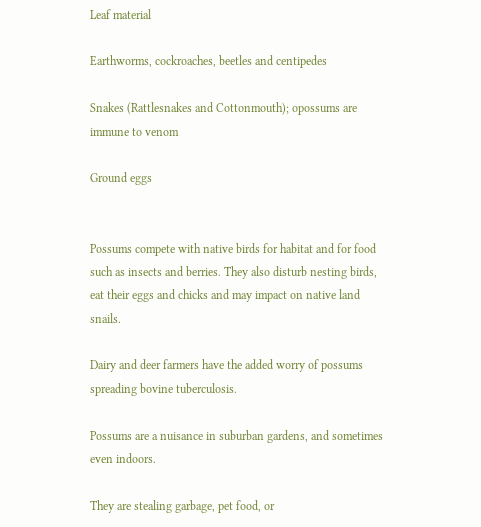Leaf material

Earthworms, cockroaches, beetles and centipedes

Snakes (Rattlesnakes and Cottonmouth); opossums are immune to venom

Ground eggs


Possums compete with native birds for habitat and for food such as insects and berries. They also disturb nesting birds, eat their eggs and chicks and may impact on native land snails.

Dairy and deer farmers have the added worry of possums spreading bovine tuberculosis.

Possums are a nuisance in suburban gardens, and sometimes even indoors.

They are stealing garbage, pet food, or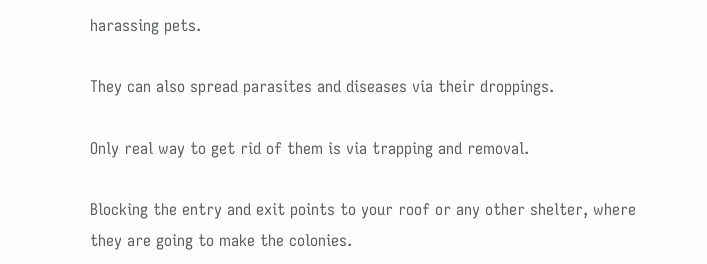harassing pets.

They can also spread parasites and diseases via their droppings.

Only real way to get rid of them is via trapping and removal.

Blocking the entry and exit points to your roof or any other shelter, where they are going to make the colonies.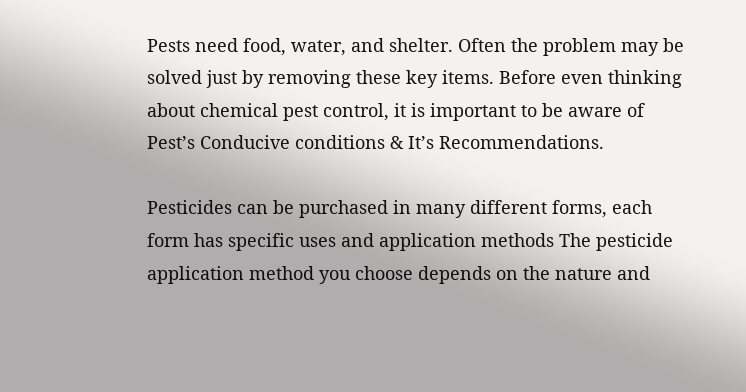Pests need food, water, and shelter. Often the problem may be solved just by removing these key items. Before even thinking about chemical pest control, it is important to be aware of Pest’s Conducive conditions & It’s Recommendations.

Pesticides can be purchased in many different forms, each form has specific uses and application methods The pesticide application method you choose depends on the nature and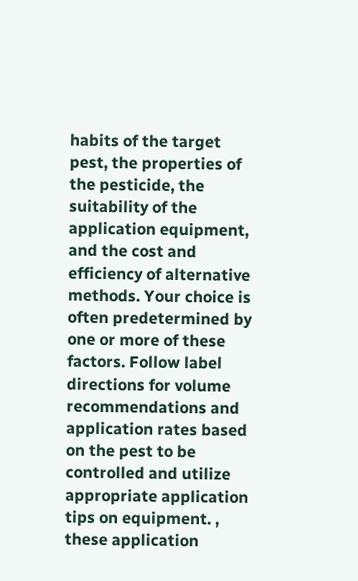habits of the target pest, the properties of the pesticide, the suitability of the application equipment, and the cost and efficiency of alternative methods. Your choice is often predetermined by one or more of these factors. Follow label directions for volume recommendations and application rates based on the pest to be controlled and utilize appropriate application tips on equipment. , these application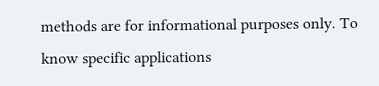methods are for informational purposes only. To know specific applications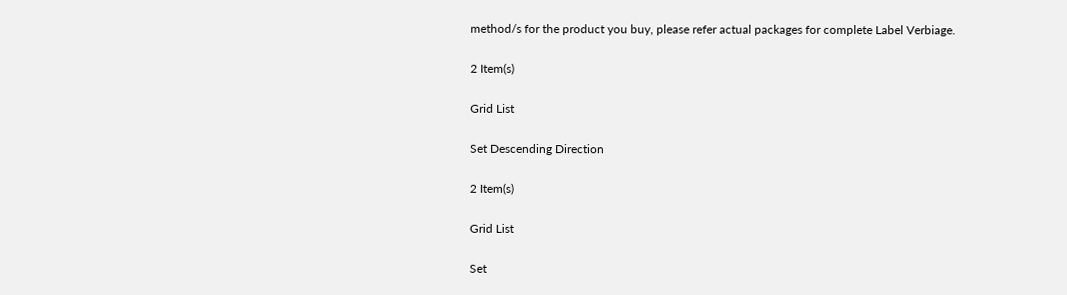method/s for the product you buy, please refer actual packages for complete Label Verbiage.

2 Item(s)

Grid List

Set Descending Direction

2 Item(s)

Grid List

Set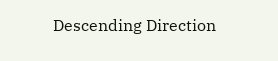Descending Direction